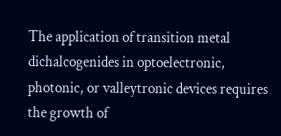The application of transition metal dichalcogenides in optoelectronic, photonic, or valleytronic devices requires the growth of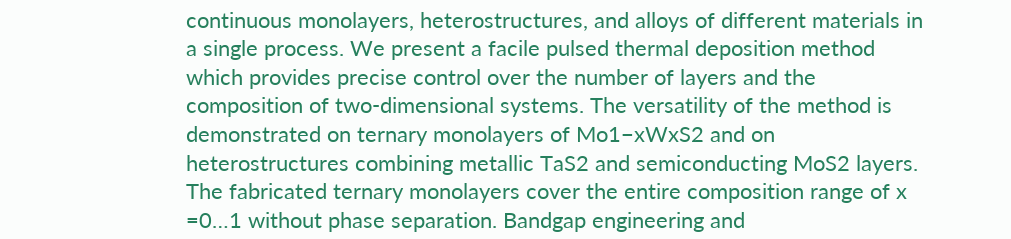continuous monolayers, heterostructures, and alloys of different materials in a single process. We present a facile pulsed thermal deposition method which provides precise control over the number of layers and the composition of two-dimensional systems. The versatility of the method is demonstrated on ternary monolayers of Mo1−xWxS2 and on heterostructures combining metallic TaS2 and semiconducting MoS2 layers. The fabricated ternary monolayers cover the entire composition range of x =0…1 without phase separation. Bandgap engineering and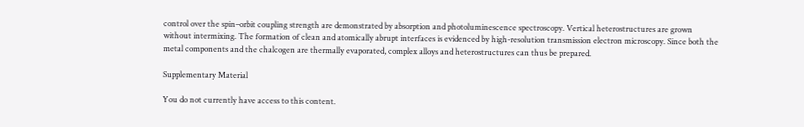control over the spin–orbit coupling strength are demonstrated by absorption and photoluminescence spectroscopy. Vertical heterostructures are grown without intermixing. The formation of clean and atomically abrupt interfaces is evidenced by high-resolution transmission electron microscopy. Since both the metal components and the chalcogen are thermally evaporated, complex alloys and heterostructures can thus be prepared.

Supplementary Material

You do not currently have access to this content.